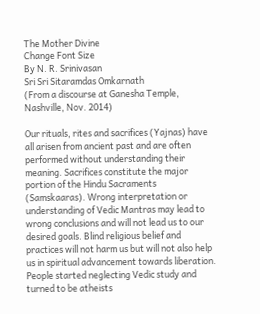The Mother Divine
Change Font Size
By N. R. Srinivasan
Sri Sri Sitaramdas Omkarnath
(From a discourse at Ganesha Temple, Nashville, Nov. 2014)

Our rituals, rites and sacrifices (Yajnas) have all arisen from ancient past and are often performed without understanding their meaning. Sacrifices constitute the major portion of the Hindu Sacraments (Samskaaras). Wrong interpretation or understanding of Vedic Mantras may lead to wrong conclusions and will not lead us to our desired goals. Blind religious belief and practices will not harm us but will not also help us in spiritual advancement towards liberation.  People started neglecting Vedic study and turned to be atheists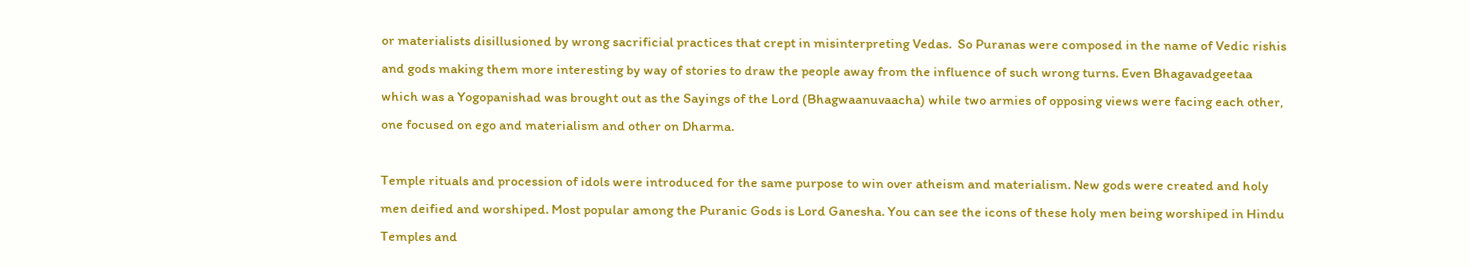or materialists disillusioned by wrong sacrificial practices that crept in misinterpreting Vedas.  So Puranas were composed in the name of Vedic rishis and gods making them more interesting by way of stories to draw the people away from the influence of such wrong turns. Even Bhagavadgeetaa which was a Yogopanishad was brought out as the Sayings of the Lord (Bhagwaanuvaacha) while two armies of opposing views were facing each other, one focused on ego and materialism and other on Dharma.

Temple rituals and procession of idols were introduced for the same purpose to win over atheism and materialism. New gods were created and holy men deified and worshiped. Most popular among the Puranic Gods is Lord Ganesha. You can see the icons of these holy men being worshiped in Hindu Temples and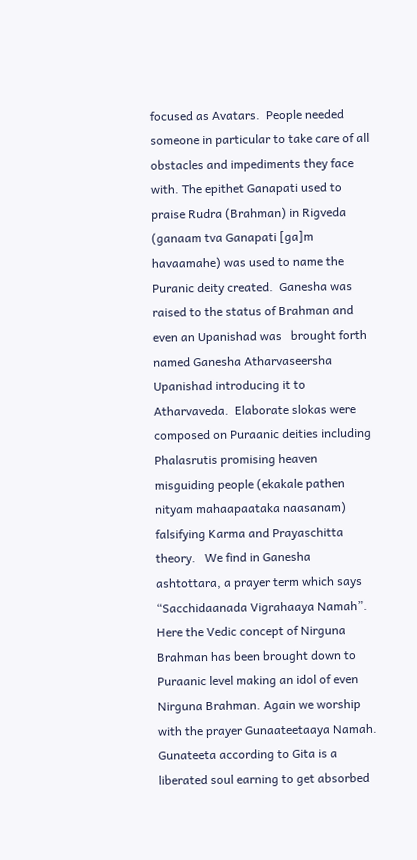focused as Avatars.  People needed someone in particular to take care of all obstacles and impediments they face with. The epithet Ganapati used to praise Rudra (Brahman) in Rigveda (ganaam tva Ganapati [ga]m havaamahe) was used to name the Puranic deity created.  Ganesha was raised to the status of Brahman and even an Upanishad was   brought forth named Ganesha Atharvaseersha Upanishad introducing it to Atharvaveda.  Elaborate slokas were composed on Puraanic deities including Phalasrutis promising heaven misguiding people (ekakale pathen nityam mahaapaataka naasanam) falsifying Karma and Prayaschitta theory.   We find in Ganesha ashtottara, a prayer term which says “Sacchidaanada Vigrahaaya Namah”. Here the Vedic concept of Nirguna Brahman has been brought down to Puraanic level making an idol of even Nirguna Brahman. Again we worship with the prayer Gunaateetaaya Namah. Gunateeta according to Gita is a liberated soul earning to get absorbed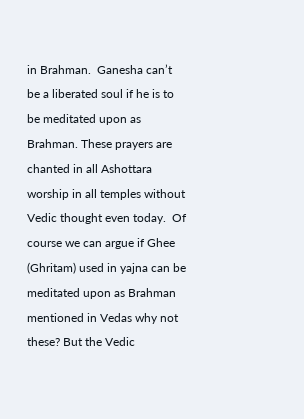in Brahman.  Ganesha can’t be a liberated soul if he is to be meditated upon as Brahman. These prayers are chanted in all Ashottara worship in all temples without Vedic thought even today.  Of course we can argue if Ghee (Ghritam) used in yajna can be meditated upon as Brahman mentioned in Vedas why not these? But the Vedic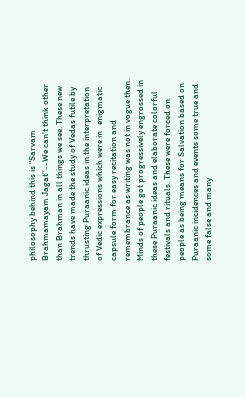philosophy behind this is “Sarvam Brahmamayam Jagat’’--We can’t think other than Brahman in all things we see. These new trends have made the study of Vedas futile by thrusting Puraanic ideas in the interpretation of Vedic expressions which were in   enigmatic capsule form for easy recitation and remembrance as writing was not in vogue then. Minds of people got progressively engrossed in these Puraanic ideas and elaborate colorful festivals and rituals. These were forced on people as being means for Salvation based on Puraanic incidences and events some true and some false and many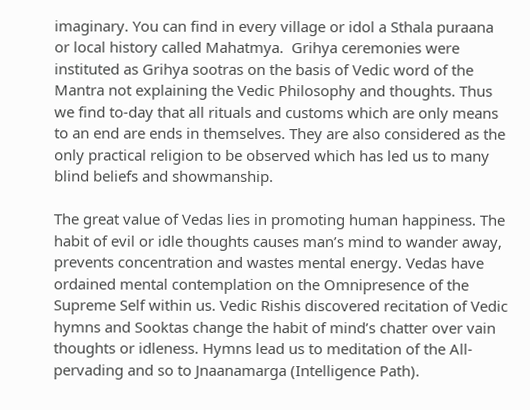imaginary. You can find in every village or idol a Sthala puraana or local history called Mahatmya.  Grihya ceremonies were instituted as Grihya sootras on the basis of Vedic word of the Mantra not explaining the Vedic Philosophy and thoughts. Thus we find to-day that all rituals and customs which are only means to an end are ends in themselves. They are also considered as the only practical religion to be observed which has led us to many blind beliefs and showmanship.

The great value of Vedas lies in promoting human happiness. The habit of evil or idle thoughts causes man’s mind to wander away, prevents concentration and wastes mental energy. Vedas have ordained mental contemplation on the Omnipresence of the Supreme Self within us. Vedic Rishis discovered recitation of Vedic hymns and Sooktas change the habit of mind’s chatter over vain thoughts or idleness. Hymns lead us to meditation of the All-pervading and so to Jnaanamarga (Intelligence Path).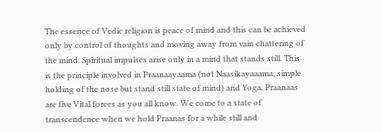The essence of Vedic religion is peace of mind and this can be achieved only by control of thoughts and moving away from vain chattering of the mind. Spiritual impulses arise only in a mind that stands still. This is the principle involved in Praanaayaama (not Naasikayaaama, simple holding of the nose but stand still state of mind) and Yoga. Praanaas are five Vital forces as you all know. We come to a state of transcendence when we hold Praanas for a while still and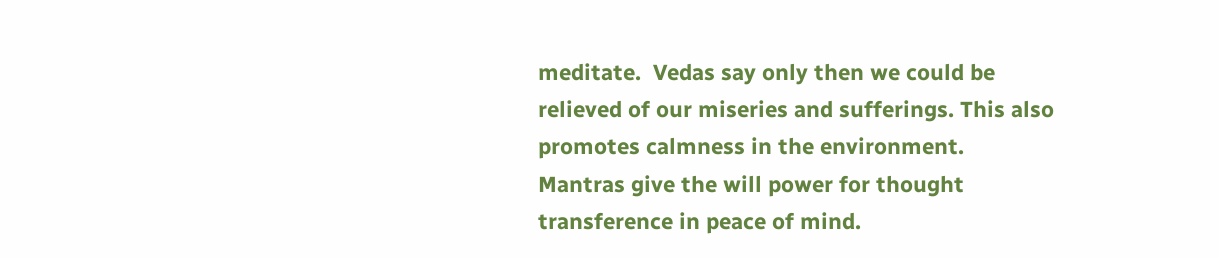meditate.  Vedas say only then we could be relieved of our miseries and sufferings. This also promotes calmness in the environment.  Mantras give the will power for thought transference in peace of mind.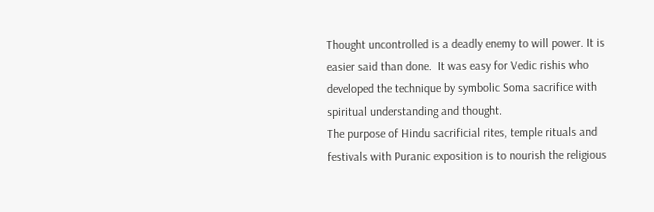Thought uncontrolled is a deadly enemy to will power. It is easier said than done.  It was easy for Vedic rishis who developed the technique by symbolic Soma sacrifice with spiritual understanding and thought.
The purpose of Hindu sacrificial rites, temple rituals and festivals with Puranic exposition is to nourish the religious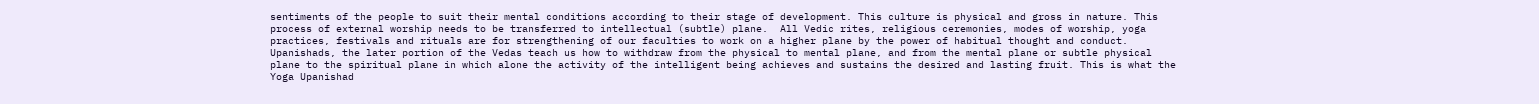sentiments of the people to suit their mental conditions according to their stage of development. This culture is physical and gross in nature. This process of external worship needs to be transferred to intellectual (subtle) plane.  All Vedic rites, religious ceremonies, modes of worship, yoga practices, festivals and rituals are for strengthening of our faculties to work on a higher plane by the power of habitual thought and conduct.  Upanishads, the later portion of the Vedas teach us how to withdraw from the physical to mental plane, and from the mental plane or subtle physical plane to the spiritual plane in which alone the activity of the intelligent being achieves and sustains the desired and lasting fruit. This is what the Yoga Upanishad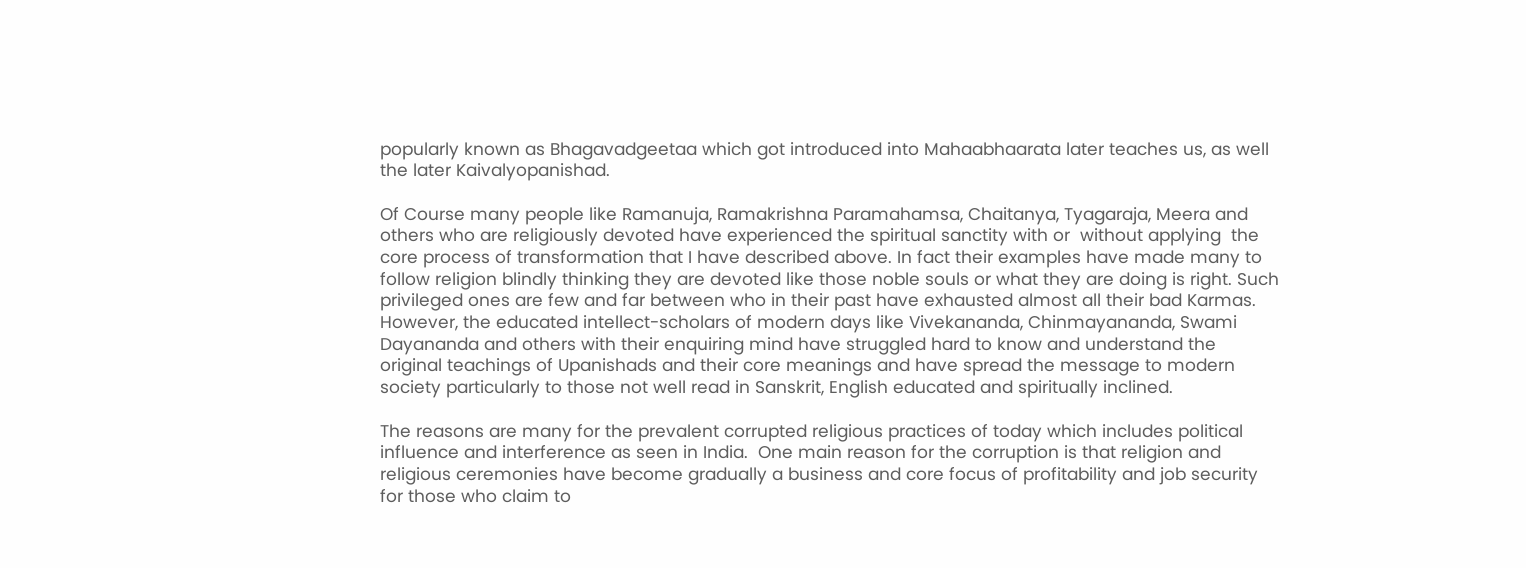popularly known as Bhagavadgeetaa which got introduced into Mahaabhaarata later teaches us, as well the later Kaivalyopanishad.

Of Course many people like Ramanuja, Ramakrishna Paramahamsa, Chaitanya, Tyagaraja, Meera and others who are religiously devoted have experienced the spiritual sanctity with or  without applying  the core process of transformation that I have described above. In fact their examples have made many to follow religion blindly thinking they are devoted like those noble souls or what they are doing is right. Such privileged ones are few and far between who in their past have exhausted almost all their bad Karmas. However, the educated intellect-scholars of modern days like Vivekananda, Chinmayananda, Swami Dayananda and others with their enquiring mind have struggled hard to know and understand the original teachings of Upanishads and their core meanings and have spread the message to modern society particularly to those not well read in Sanskrit, English educated and spiritually inclined.

The reasons are many for the prevalent corrupted religious practices of today which includes political influence and interference as seen in India.  One main reason for the corruption is that religion and religious ceremonies have become gradually a business and core focus of profitability and job security for those who claim to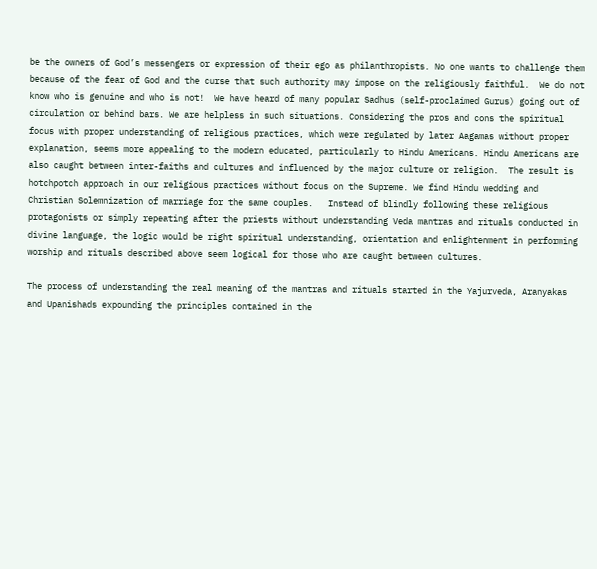be the owners of God’s messengers or expression of their ego as philanthropists. No one wants to challenge them because of the fear of God and the curse that such authority may impose on the religiously faithful.  We do not know who is genuine and who is not!  We have heard of many popular Sadhus (self-proclaimed Gurus) going out of circulation or behind bars. We are helpless in such situations. Considering the pros and cons the spiritual focus with proper understanding of religious practices, which were regulated by later Aagamas without proper explanation, seems more appealing to the modern educated, particularly to Hindu Americans. Hindu Americans are also caught between inter-faiths and cultures and influenced by the major culture or religion.  The result is hotchpotch approach in our religious practices without focus on the Supreme. We find Hindu wedding and Christian Solemnization of marriage for the same couples.   Instead of blindly following these religious protagonists or simply repeating after the priests without understanding Veda mantras and rituals conducted in divine language, the logic would be right spiritual understanding, orientation and enlightenment in performing worship and rituals described above seem logical for those who are caught between cultures.

The process of understanding the real meaning of the mantras and rituals started in the Yajurveda, Aranyakas and Upanishads expounding the principles contained in the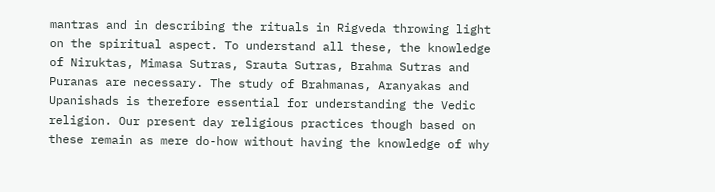mantras and in describing the rituals in Rigveda throwing light on the spiritual aspect. To understand all these, the knowledge of Niruktas, Mimasa Sutras, Srauta Sutras, Brahma Sutras and Puranas are necessary. The study of Brahmanas, Aranyakas and Upanishads is therefore essential for understanding the Vedic religion. Our present day religious practices though based on these remain as mere do-how without having the knowledge of why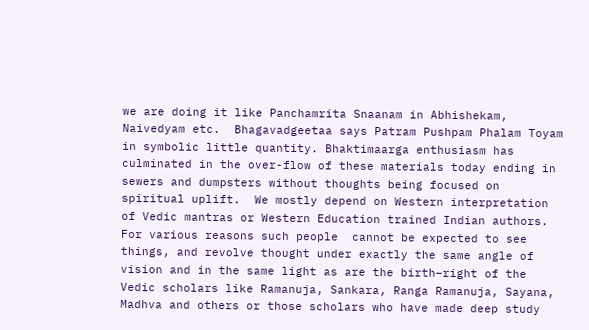we are doing it like Panchamrita Snaanam in Abhishekam, Naivedyam etc.  Bhagavadgeetaa says Patram Pushpam Phalam Toyam in symbolic little quantity. Bhaktimaarga enthusiasm has culminated in the over-flow of these materials today ending in sewers and dumpsters without thoughts being focused on spiritual uplift.  We mostly depend on Western interpretation of Vedic mantras or Western Education trained Indian authors. For various reasons such people  cannot be expected to see things, and revolve thought under exactly the same angle of vision and in the same light as are the birth–right of the Vedic scholars like Ramanuja, Sankara, Ranga Ramanuja, Sayana, Madhva and others or those scholars who have made deep study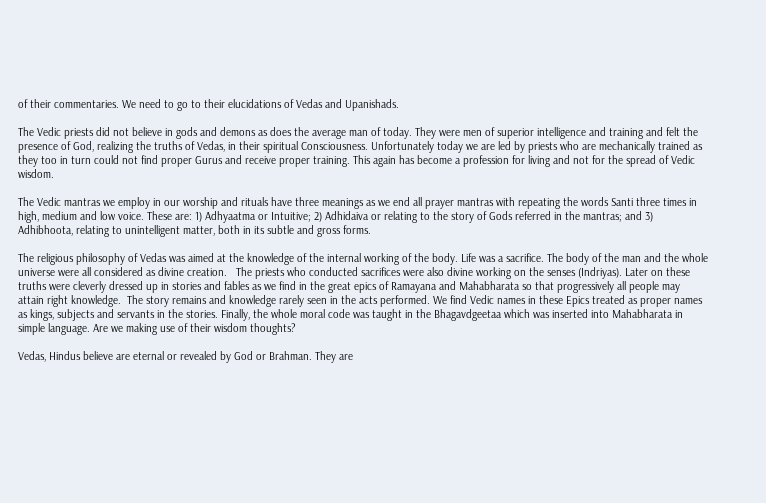of their commentaries. We need to go to their elucidations of Vedas and Upanishads.

The Vedic priests did not believe in gods and demons as does the average man of today. They were men of superior intelligence and training and felt the presence of God, realizing the truths of Vedas, in their spiritual Consciousness. Unfortunately today we are led by priests who are mechanically trained as they too in turn could not find proper Gurus and receive proper training. This again has become a profession for living and not for the spread of Vedic wisdom.

The Vedic mantras we employ in our worship and rituals have three meanings as we end all prayer mantras with repeating the words Santi three times in high, medium and low voice. These are: 1) Adhyaatma or Intuitive; 2) Adhidaiva or relating to the story of Gods referred in the mantras; and 3) Adhibhoota, relating to unintelligent matter, both in its subtle and gross forms.

The religious philosophy of Vedas was aimed at the knowledge of the internal working of the body. Life was a sacrifice. The body of the man and the whole universe were all considered as divine creation.   The priests who conducted sacrifices were also divine working on the senses (Indriyas). Later on these truths were cleverly dressed up in stories and fables as we find in the great epics of Ramayana and Mahabharata so that progressively all people may attain right knowledge.  The story remains and knowledge rarely seen in the acts performed. We find Vedic names in these Epics treated as proper names as kings, subjects and servants in the stories. Finally, the whole moral code was taught in the Bhagavdgeetaa which was inserted into Mahabharata in simple language. Are we making use of their wisdom thoughts?

Vedas, Hindus believe are eternal or revealed by God or Brahman. They are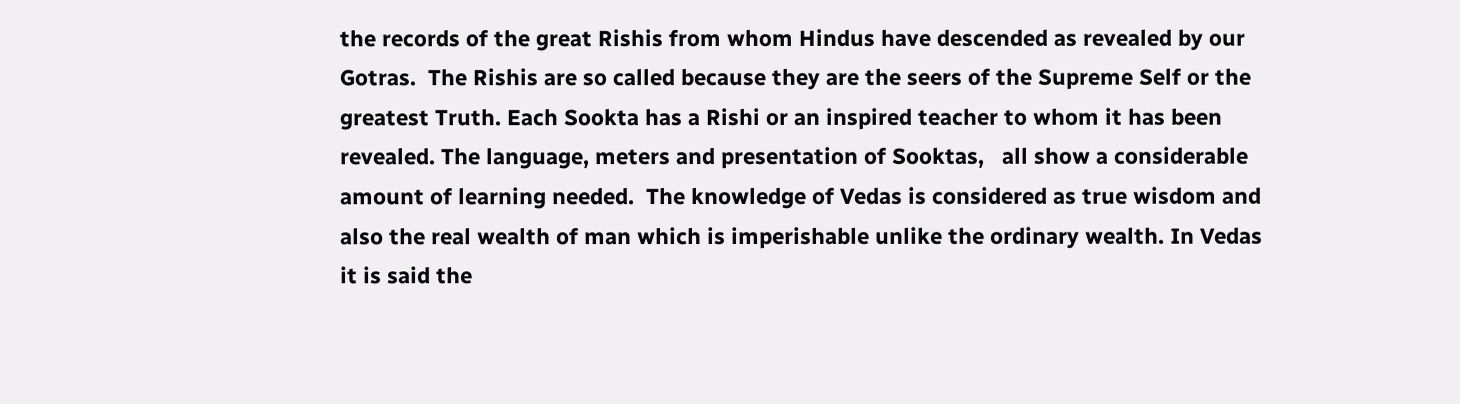the records of the great Rishis from whom Hindus have descended as revealed by our Gotras.  The Rishis are so called because they are the seers of the Supreme Self or the greatest Truth. Each Sookta has a Rishi or an inspired teacher to whom it has been revealed. The language, meters and presentation of Sooktas,   all show a considerable amount of learning needed.  The knowledge of Vedas is considered as true wisdom and also the real wealth of man which is imperishable unlike the ordinary wealth. In Vedas it is said the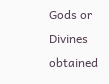Gods or Divines obtained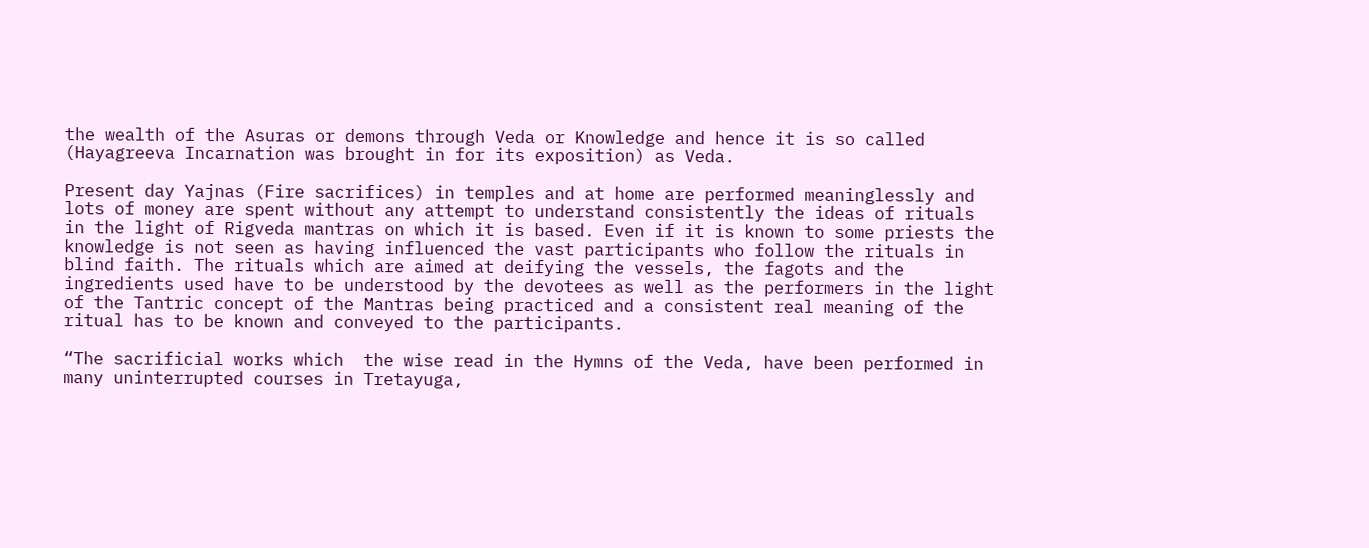the wealth of the Asuras or demons through Veda or Knowledge and hence it is so called (Hayagreeva Incarnation was brought in for its exposition) as Veda.

Present day Yajnas (Fire sacrifices) in temples and at home are performed meaninglessly and lots of money are spent without any attempt to understand consistently the ideas of rituals in the light of Rigveda mantras on which it is based. Even if it is known to some priests the knowledge is not seen as having influenced the vast participants who follow the rituals in blind faith. The rituals which are aimed at deifying the vessels, the fagots and the ingredients used have to be understood by the devotees as well as the performers in the light of the Tantric concept of the Mantras being practiced and a consistent real meaning of the ritual has to be known and conveyed to the participants.

“The sacrificial works which  the wise read in the Hymns of the Veda, have been performed in many uninterrupted courses in Tretayuga,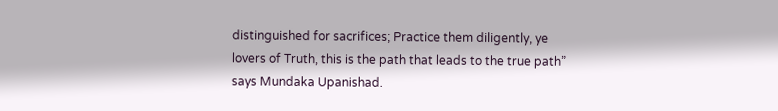distinguished for sacrifices; Practice them diligently, ye lovers of Truth, this is the path that leads to the true path” says Mundaka Upanishad.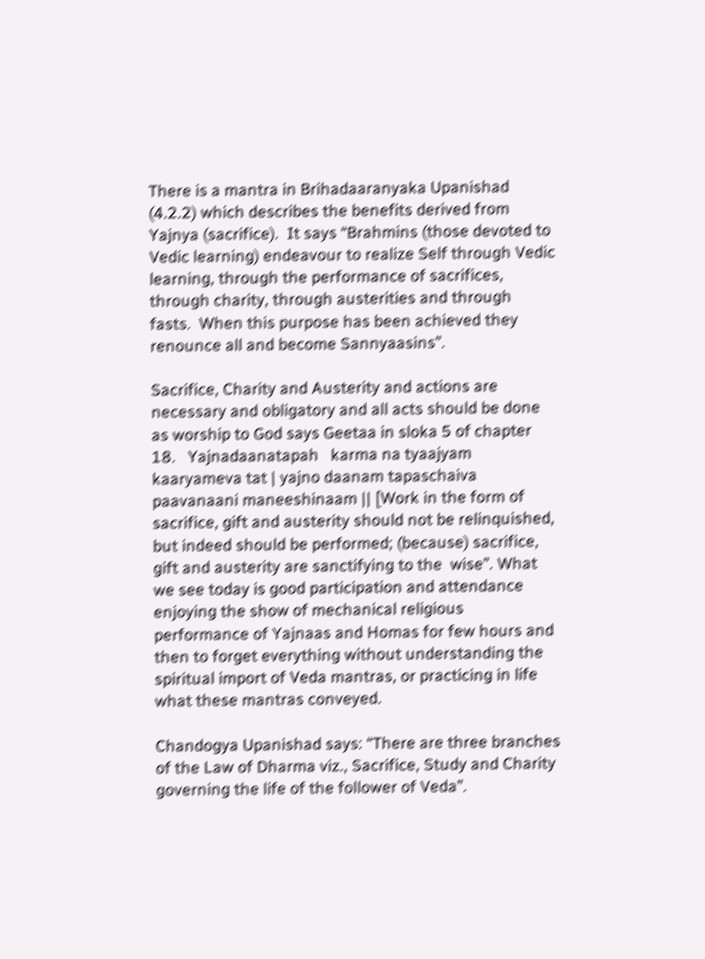There is a mantra in Brihadaaranyaka Upanishad (4.2.2) which describes the benefits derived from Yajnya (sacrifice).  It says “Brahmins (those devoted to Vedic learning) endeavour to realize Self through Vedic learning, through the performance of sacrifices, through charity, through austerities and through fasts.  When this purpose has been achieved they renounce all and become Sannyaasins”.

Sacrifice, Charity and Austerity and actions are necessary and obligatory and all acts should be done as worship to God says Geetaa in sloka 5 of chapter 18.   Yajnadaanatapah   karma na tyaajyam kaaryameva tat | yajno daanam tapaschaiva paavanaani maneeshinaam || [Work in the form of sacrifice, gift and austerity should not be relinquished, but indeed should be performed; (because) sacrifice, gift and austerity are sanctifying to the  wise”. What we see today is good participation and attendance enjoying the show of mechanical religious performance of Yajnaas and Homas for few hours and then to forget everything without understanding the spiritual import of Veda mantras, or practicing in life what these mantras conveyed.

Chandogya Upanishad says: “There are three branches of the Law of Dharma viz., Sacrifice, Study and Charity governing the life of the follower of Veda”.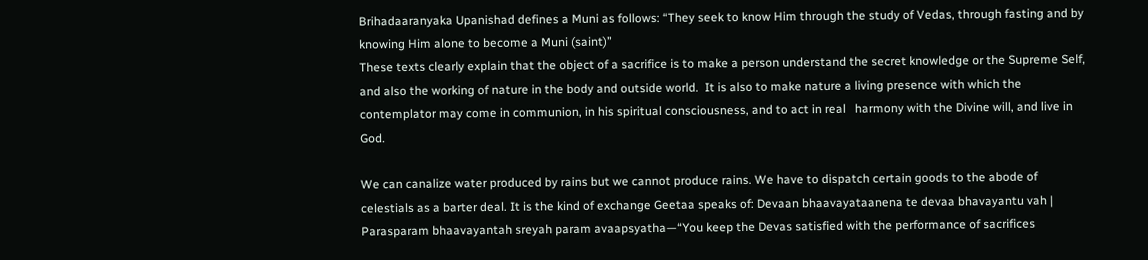Brihadaaranyaka Upanishad defines a Muni as follows: “They seek to know Him through the study of Vedas, through fasting and by knowing Him alone to become a Muni (saint)”
These texts clearly explain that the object of a sacrifice is to make a person understand the secret knowledge or the Supreme Self, and also the working of nature in the body and outside world.  It is also to make nature a living presence with which the contemplator may come in communion, in his spiritual consciousness, and to act in real   harmony with the Divine will, and live in God.

We can canalize water produced by rains but we cannot produce rains. We have to dispatch certain goods to the abode of celestials as a barter deal. It is the kind of exchange Geetaa speaks of: Devaan bhaavayataanena te devaa bhavayantu vah | Parasparam bhaavayantah sreyah param avaapsyatha—“You keep the Devas satisfied with the performance of sacrifices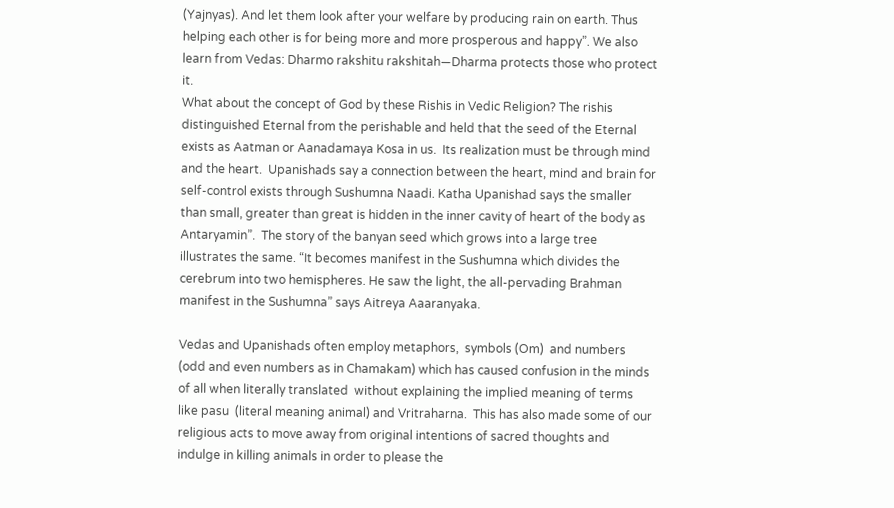(Yajnyas). And let them look after your welfare by producing rain on earth. Thus helping each other is for being more and more prosperous and happy”. We also learn from Vedas: Dharmo rakshitu rakshitah—Dharma protects those who protect it.
What about the concept of God by these Rishis in Vedic Religion? The rishis distinguished Eternal from the perishable and held that the seed of the Eternal exists as Aatman or Aanadamaya Kosa in us.  Its realization must be through mind and the heart.  Upanishads say a connection between the heart, mind and brain for self-control exists through Sushumna Naadi. Katha Upanishad says the smaller than small, greater than great is hidden in the inner cavity of heart of the body as Antaryamin”.  The story of the banyan seed which grows into a large tree illustrates the same. “It becomes manifest in the Sushumna which divides the cerebrum into two hemispheres. He saw the light, the all-pervading Brahman manifest in the Sushumna” says Aitreya Aaaranyaka.

Vedas and Upanishads often employ metaphors,  symbols (Om)  and numbers (odd and even numbers as in Chamakam) which has caused confusion in the minds of all when literally translated  without explaining the implied meaning of terms like pasu  (literal meaning animal) and Vritraharna.  This has also made some of our religious acts to move away from original intentions of sacred thoughts and indulge in killing animals in order to please the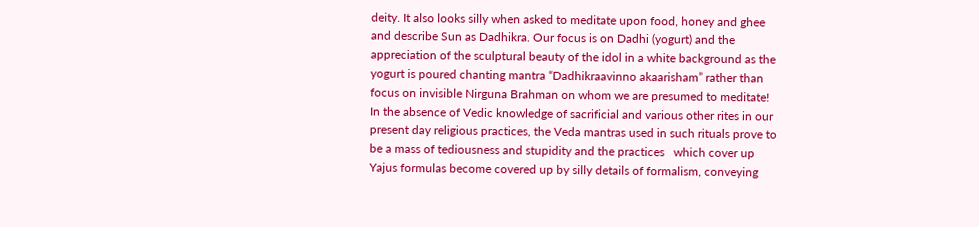deity. It also looks silly when asked to meditate upon food, honey and ghee and describe Sun as Dadhikra. Our focus is on Dadhi (yogurt) and the   appreciation of the sculptural beauty of the idol in a white background as the yogurt is poured chanting mantra “Dadhikraavinno akaarisham” rather than focus on invisible Nirguna Brahman on whom we are presumed to meditate!  In the absence of Vedic knowledge of sacrificial and various other rites in our present day religious practices, the Veda mantras used in such rituals prove to be a mass of tediousness and stupidity and the practices   which cover up Yajus formulas become covered up by silly details of formalism, conveying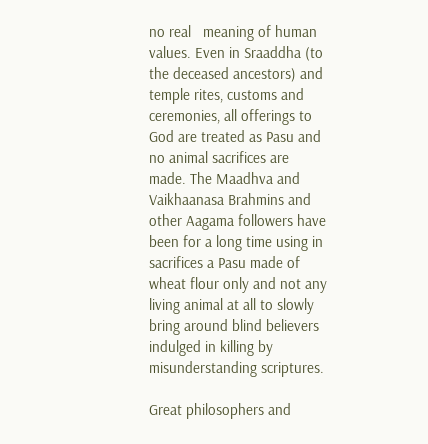no real   meaning of human values. Even in Sraaddha (to the deceased ancestors) and temple rites, customs and ceremonies, all offerings to God are treated as Pasu and no animal sacrifices are made. The Maadhva and Vaikhaanasa Brahmins and other Aagama followers have been for a long time using in sacrifices a Pasu made of wheat flour only and not any living animal at all to slowly bring around blind believers indulged in killing by misunderstanding scriptures.

Great philosophers and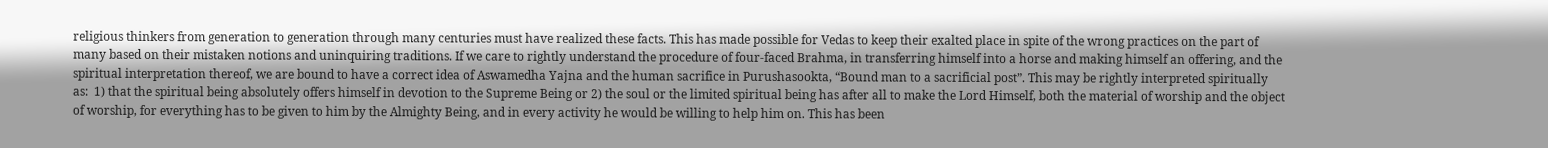religious thinkers from generation to generation through many centuries must have realized these facts. This has made possible for Vedas to keep their exalted place in spite of the wrong practices on the part of many based on their mistaken notions and uninquiring traditions. If we care to rightly understand the procedure of four-faced Brahma, in transferring himself into a horse and making himself an offering, and the spiritual interpretation thereof, we are bound to have a correct idea of Aswamedha Yajna and the human sacrifice in Purushasookta, “Bound man to a sacrificial post”. This may be rightly interpreted spiritually   as:  1) that the spiritual being absolutely offers himself in devotion to the Supreme Being or 2) the soul or the limited spiritual being has after all to make the Lord Himself, both the material of worship and the object of worship, for everything has to be given to him by the Almighty Being, and in every activity he would be willing to help him on. This has been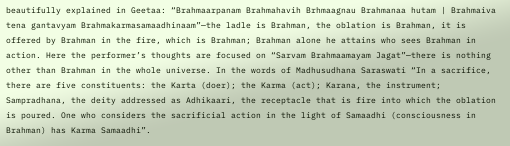beautifully explained in Geetaa: “Brahmaarpanam Brahmahavih Brhmaagnau Brahmanaa hutam | Brahmaiva tena gantavyam Brahmakarmasamaadhinaam”—the ladle is Brahman, the oblation is Brahman, it is offered by Brahman in the fire, which is Brahman; Brahman alone he attains who sees Brahman in action. Here the performer’s thoughts are focused on “Sarvam Brahmaamayam Jagat”—there is nothing other than Brahman in the whole universe. In the words of Madhusudhana Saraswati “In a sacrifice, there are five constituents: the Karta (doer); the Karma (act); Karana, the instrument; Sampradhana, the deity addressed as Adhikaari, the receptacle that is fire into which the oblation is poured. One who considers the sacrificial action in the light of Samaadhi (consciousness in Brahman) has Karma Samaadhi”.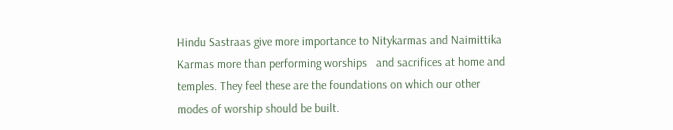Hindu Sastraas give more importance to Nitykarmas and Naimittika Karmas more than performing worships   and sacrifices at home and temples. They feel these are the foundations on which our other modes of worship should be built.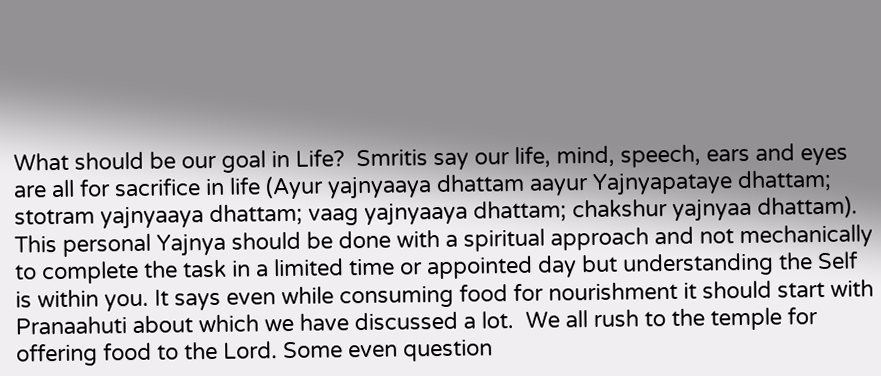What should be our goal in Life?  Smritis say our life, mind, speech, ears and eyes are all for sacrifice in life (Ayur yajnyaaya dhattam aayur Yajnyapataye dhattam; stotram yajnyaaya dhattam; vaag yajnyaaya dhattam; chakshur yajnyaa dhattam). This personal Yajnya should be done with a spiritual approach and not mechanically to complete the task in a limited time or appointed day but understanding the Self is within you. It says even while consuming food for nourishment it should start with Pranaahuti about which we have discussed a lot.  We all rush to the temple for offering food to the Lord. Some even question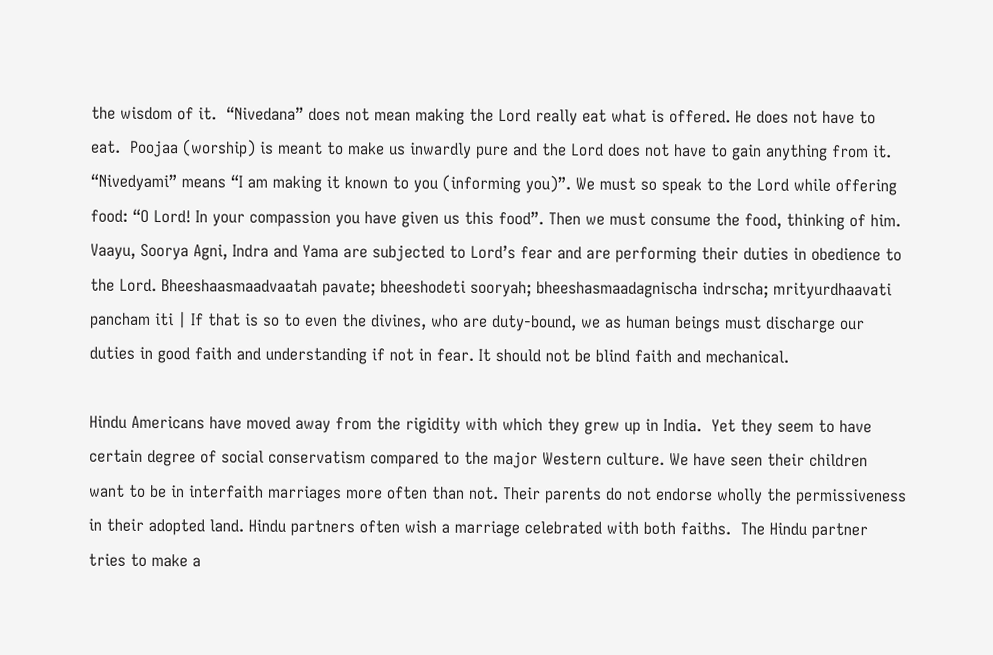the wisdom of it.  “Nivedana” does not mean making the Lord really eat what is offered. He does not have to eat.  Poojaa (worship) is meant to make us inwardly pure and the Lord does not have to gain anything from it. “Nivedyami” means “I am making it known to you (informing you)”. We must so speak to the Lord while offering food: “O Lord! In your compassion you have given us this food”. Then we must consume the food, thinking of him. Vaayu, Soorya Agni, Indra and Yama are subjected to Lord’s fear and are performing their duties in obedience to the Lord. Bheeshaasmaadvaatah pavate; bheeshodeti sooryah; bheeshasmaadagnischa indrscha; mrityurdhaavati pancham iti | If that is so to even the divines, who are duty-bound, we as human beings must discharge our duties in good faith and understanding if not in fear. It should not be blind faith and mechanical.

Hindu Americans have moved away from the rigidity with which they grew up in India.  Yet they seem to have certain degree of social conservatism compared to the major Western culture. We have seen their children want to be in interfaith marriages more often than not. Their parents do not endorse wholly the permissiveness in their adopted land. Hindu partners often wish a marriage celebrated with both faiths.  The Hindu partner tries to make a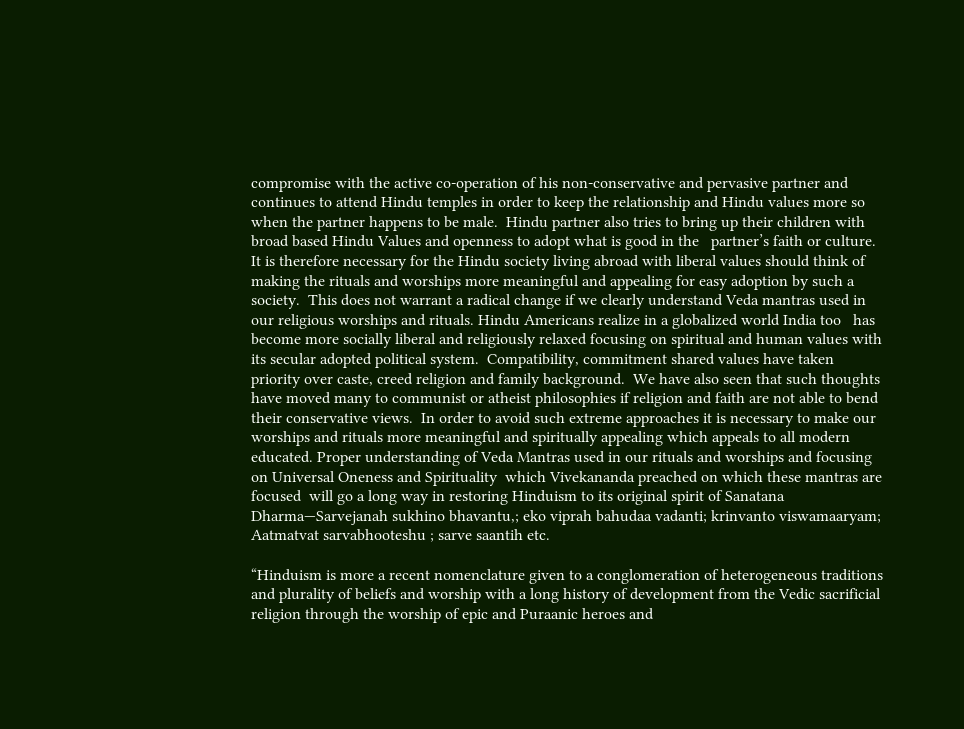compromise with the active co-operation of his non-conservative and pervasive partner and continues to attend Hindu temples in order to keep the relationship and Hindu values more so when the partner happens to be male.  Hindu partner also tries to bring up their children with broad based Hindu Values and openness to adopt what is good in the   partner’s faith or culture.  It is therefore necessary for the Hindu society living abroad with liberal values should think of making the rituals and worships more meaningful and appealing for easy adoption by such a society.  This does not warrant a radical change if we clearly understand Veda mantras used in our religious worships and rituals. Hindu Americans realize in a globalized world India too   has become more socially liberal and religiously relaxed focusing on spiritual and human values with its secular adopted political system.  Compatibility, commitment shared values have taken priority over caste, creed religion and family background.  We have also seen that such thoughts have moved many to communist or atheist philosophies if religion and faith are not able to bend their conservative views.  In order to avoid such extreme approaches it is necessary to make our worships and rituals more meaningful and spiritually appealing which appeals to all modern educated. Proper understanding of Veda Mantras used in our rituals and worships and focusing on Universal Oneness and Spirituality  which Vivekananda preached on which these mantras are focused  will go a long way in restoring Hinduism to its original spirit of Sanatana Dharma—Sarvejanah sukhino bhavantu,; eko viprah bahudaa vadanti; krinvanto viswamaaryam; Aatmatvat sarvabhooteshu ; sarve saantih etc.

“Hinduism is more a recent nomenclature given to a conglomeration of heterogeneous traditions and plurality of beliefs and worship with a long history of development from the Vedic sacrificial religion through the worship of epic and Puraanic heroes and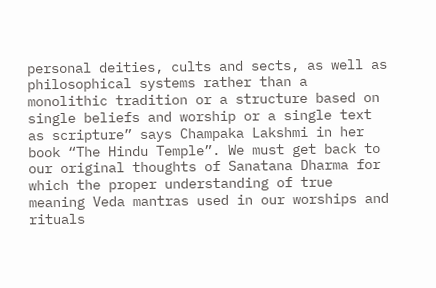personal deities, cults and sects, as well as philosophical systems rather than a monolithic tradition or a structure based on single beliefs and worship or a single text as scripture” says Champaka Lakshmi in her book “The Hindu Temple”. We must get back to our original thoughts of Sanatana Dharma for which the proper understanding of true meaning Veda mantras used in our worships and rituals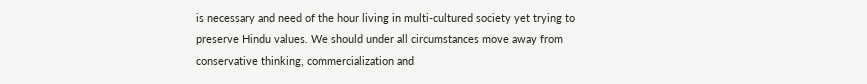is necessary and need of the hour living in multi-cultured society yet trying to preserve Hindu values. We should under all circumstances move away from conservative thinking, commercialization and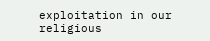exploitation in our religious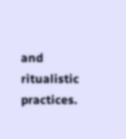and ritualistic practices.